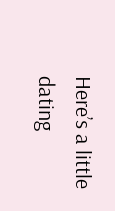Here’s a little dating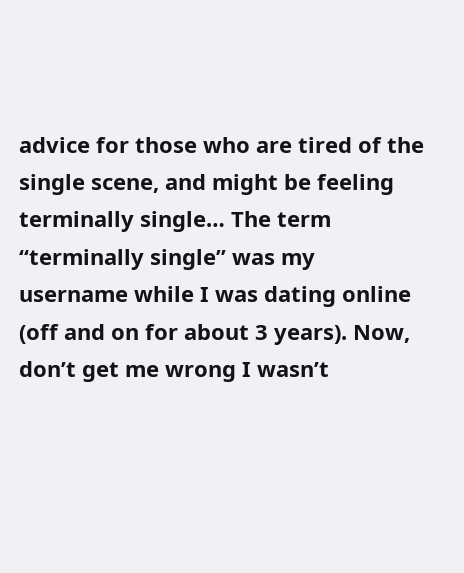advice for those who are tired of the single scene, and might be feeling terminally single… The term “terminally single” was my username while I was dating online (off and on for about 3 years). Now, don’t get me wrong I wasn’t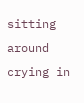sitting around crying in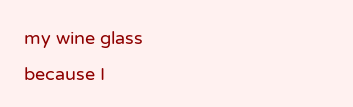my wine glass because I